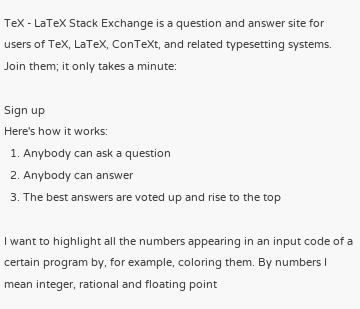TeX - LaTeX Stack Exchange is a question and answer site for users of TeX, LaTeX, ConTeXt, and related typesetting systems. Join them; it only takes a minute:

Sign up
Here's how it works:
  1. Anybody can ask a question
  2. Anybody can answer
  3. The best answers are voted up and rise to the top

I want to highlight all the numbers appearing in an input code of a certain program by, for example, coloring them. By numbers I mean integer, rational and floating point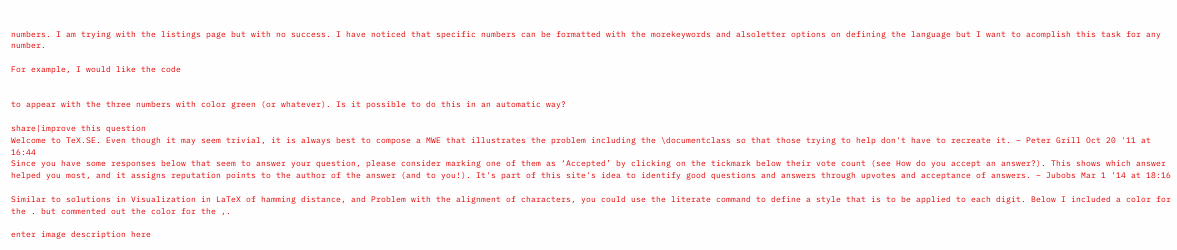numbers. I am trying with the listings page but with no success. I have noticed that specific numbers can be formatted with the morekeywords and alsoletter options on defining the language but I want to acomplish this task for any number.

For example, I would like the code


to appear with the three numbers with color green (or whatever). Is it possible to do this in an automatic way?

share|improve this question
Welcome to TeX.SE. Even though it may seem trivial, it is always best to compose a MWE that illustrates the problem including the \documentclass so that those trying to help don't have to recreate it. – Peter Grill Oct 20 '11 at 16:44
Since you have some responses below that seem to answer your question, please consider marking one of them as ‘Accepted’ by clicking on the tickmark below their vote count (see How do you accept an answer?). This shows which answer helped you most, and it assigns reputation points to the author of the answer (and to you!). It's part of this site's idea to identify good questions and answers through upvotes and acceptance of answers. – Jubobs Mar 1 '14 at 18:16

Similar to solutions in Visualization in LaTeX of hamming distance, and Problem with the alignment of characters, you could use the literate command to define a style that is to be applied to each digit. Below I included a color for the . but commented out the color for the ,.

enter image description here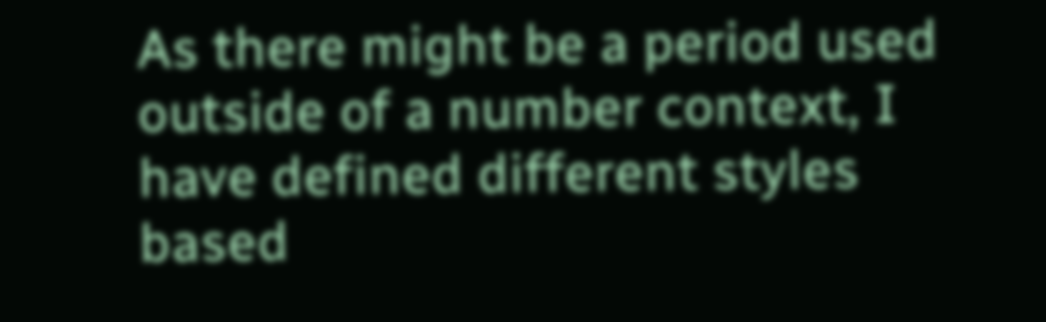As there might be a period used outside of a number context, I have defined different styles based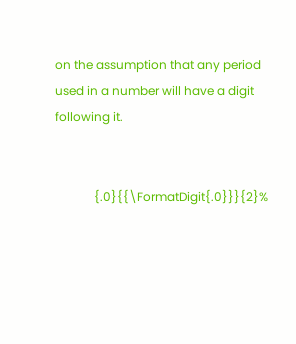on the assumption that any period used in a number will have a digit following it.


             {.0}{{\FormatDigit{.0}}}{2}%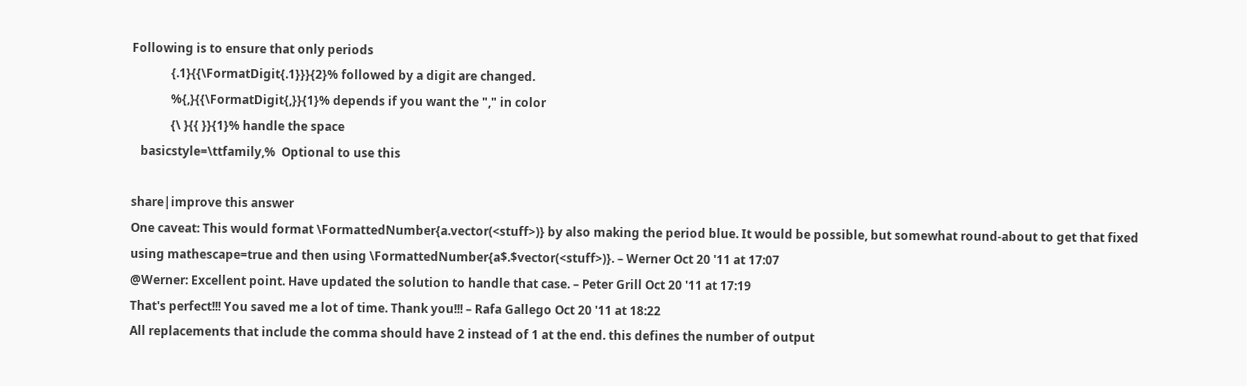Following is to ensure that only periods
             {.1}{{\FormatDigit{.1}}}{2}% followed by a digit are changed.
             %{,}{{\FormatDigit{,}}{1}% depends if you want the "," in color
             {\ }{{ }}{1}% handle the space
   basicstyle=\ttfamily,%  Optional to use this

share|improve this answer
One caveat: This would format \FormattedNumber{a.vector(<stuff>)} by also making the period blue. It would be possible, but somewhat round-about to get that fixed using mathescape=true and then using \FormattedNumber{a$.$vector(<stuff>)}. – Werner Oct 20 '11 at 17:07
@Werner: Excellent point. Have updated the solution to handle that case. – Peter Grill Oct 20 '11 at 17:19
That's perfect!!! You saved me a lot of time. Thank you!!! – Rafa Gallego Oct 20 '11 at 18:22
All replacements that include the comma should have 2 instead of 1 at the end. this defines the number of output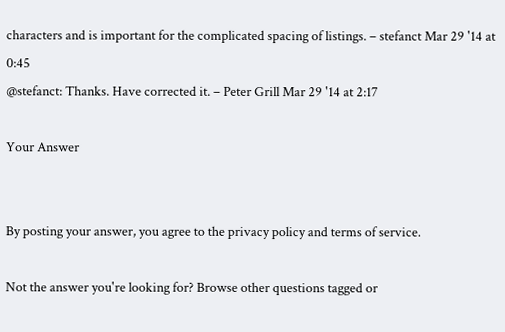characters and is important for the complicated spacing of listings. – stefanct Mar 29 '14 at 0:45
@stefanct: Thanks. Have corrected it. – Peter Grill Mar 29 '14 at 2:17

Your Answer


By posting your answer, you agree to the privacy policy and terms of service.

Not the answer you're looking for? Browse other questions tagged or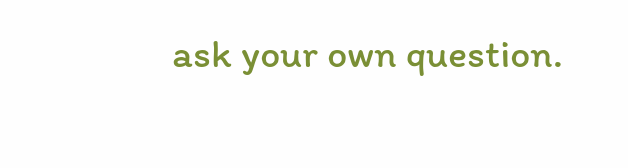ask your own question.